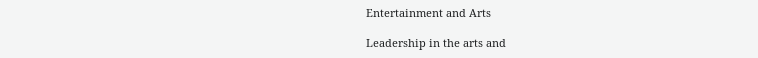Entertainment and Arts

Leadership in the arts and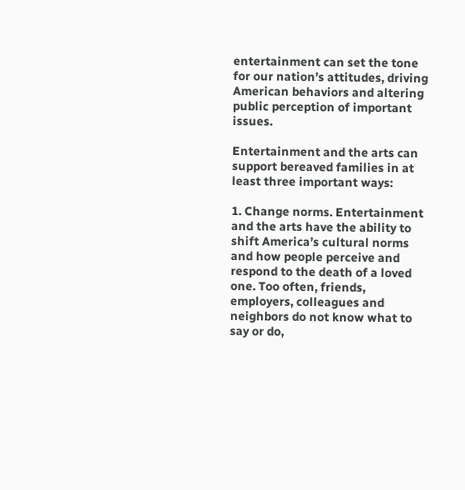entertainment can set the tone for our nation’s attitudes, driving American behaviors and altering public perception of important issues.

Entertainment and the arts can support bereaved families in at least three important ways:

1. Change norms. Entertainment and the arts have the ability to shift America’s cultural norms and how people perceive and respond to the death of a loved one. Too often, friends, employers, colleagues and neighbors do not know what to say or do,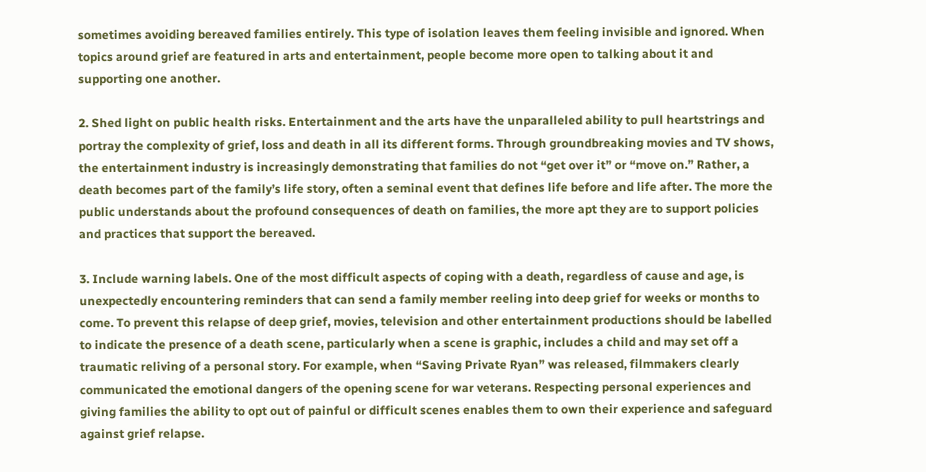sometimes avoiding bereaved families entirely. This type of isolation leaves them feeling invisible and ignored. When topics around grief are featured in arts and entertainment, people become more open to talking about it and supporting one another.

2. Shed light on public health risks. Entertainment and the arts have the unparalleled ability to pull heartstrings and portray the complexity of grief, loss and death in all its different forms. Through groundbreaking movies and TV shows, the entertainment industry is increasingly demonstrating that families do not “get over it” or “move on.” Rather, a death becomes part of the family’s life story, often a seminal event that defines life before and life after. The more the public understands about the profound consequences of death on families, the more apt they are to support policies and practices that support the bereaved.

3. Include warning labels. One of the most difficult aspects of coping with a death, regardless of cause and age, is unexpectedly encountering reminders that can send a family member reeling into deep grief for weeks or months to come. To prevent this relapse of deep grief, movies, television and other entertainment productions should be labelled to indicate the presence of a death scene, particularly when a scene is graphic, includes a child and may set off a traumatic reliving of a personal story. For example, when “Saving Private Ryan” was released, filmmakers clearly communicated the emotional dangers of the opening scene for war veterans. Respecting personal experiences and giving families the ability to opt out of painful or difficult scenes enables them to own their experience and safeguard against grief relapse.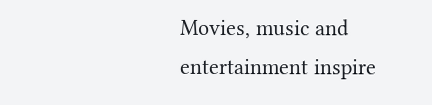Movies, music and entertainment inspire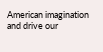American imagination and drive our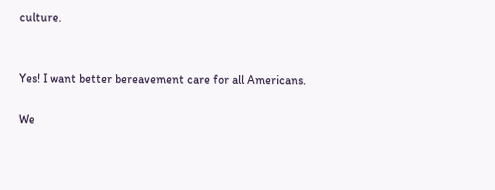culture.


Yes! I want better bereavement care for all Americans.

We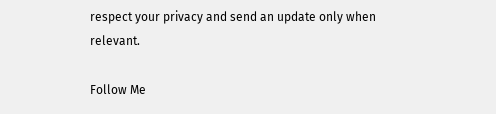respect your privacy and send an update only when relevant.

Follow Me